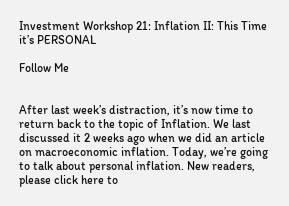Investment Workshop 21: Inflation II: This Time it’s PERSONAL

Follow Me


After last week’s distraction, it’s now time to return back to the topic of Inflation. We last discussed it 2 weeks ago when we did an article on macroeconomic inflation. Today, we’re going to talk about personal inflation. New readers, please click here to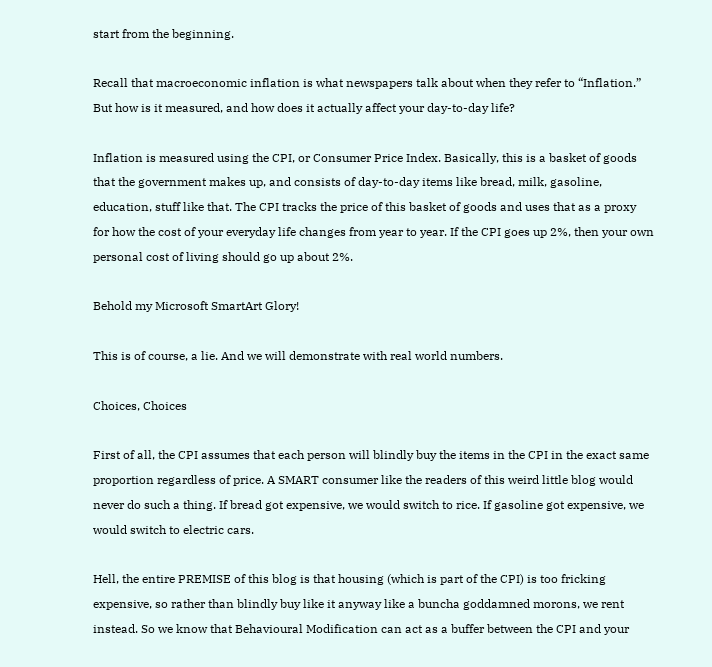start from the beginning.

Recall that macroeconomic inflation is what newspapers talk about when they refer to “Inflation.” But how is it measured, and how does it actually affect your day-to-day life?

Inflation is measured using the CPI, or Consumer Price Index. Basically, this is a basket of goods that the government makes up, and consists of day-to-day items like bread, milk, gasoline, education, stuff like that. The CPI tracks the price of this basket of goods and uses that as a proxy for how the cost of your everyday life changes from year to year. If the CPI goes up 2%, then your own personal cost of living should go up about 2%.

Behold my Microsoft SmartArt Glory!

This is of course, a lie. And we will demonstrate with real world numbers.

Choices, Choices

First of all, the CPI assumes that each person will blindly buy the items in the CPI in the exact same proportion regardless of price. A SMART consumer like the readers of this weird little blog would never do such a thing. If bread got expensive, we would switch to rice. If gasoline got expensive, we would switch to electric cars.

Hell, the entire PREMISE of this blog is that housing (which is part of the CPI) is too fricking expensive, so rather than blindly buy like it anyway like a buncha goddamned morons, we rent instead. So we know that Behavioural Modification can act as a buffer between the CPI and your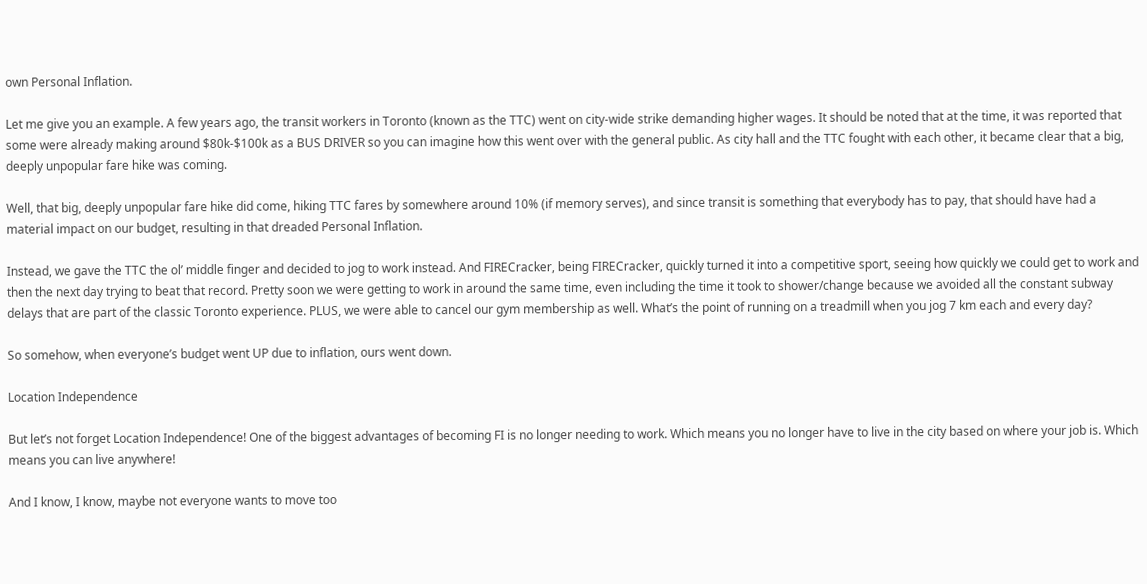own Personal Inflation.

Let me give you an example. A few years ago, the transit workers in Toronto (known as the TTC) went on city-wide strike demanding higher wages. It should be noted that at the time, it was reported that some were already making around $80k-$100k as a BUS DRIVER so you can imagine how this went over with the general public. As city hall and the TTC fought with each other, it became clear that a big, deeply unpopular fare hike was coming.

Well, that big, deeply unpopular fare hike did come, hiking TTC fares by somewhere around 10% (if memory serves), and since transit is something that everybody has to pay, that should have had a material impact on our budget, resulting in that dreaded Personal Inflation.

Instead, we gave the TTC the ol’ middle finger and decided to jog to work instead. And FIRECracker, being FIRECracker, quickly turned it into a competitive sport, seeing how quickly we could get to work and then the next day trying to beat that record. Pretty soon we were getting to work in around the same time, even including the time it took to shower/change because we avoided all the constant subway delays that are part of the classic Toronto experience. PLUS, we were able to cancel our gym membership as well. What’s the point of running on a treadmill when you jog 7 km each and every day?

So somehow, when everyone’s budget went UP due to inflation, ours went down.

Location Independence

But let’s not forget Location Independence! One of the biggest advantages of becoming FI is no longer needing to work. Which means you no longer have to live in the city based on where your job is. Which means you can live anywhere!

And I know, I know, maybe not everyone wants to move too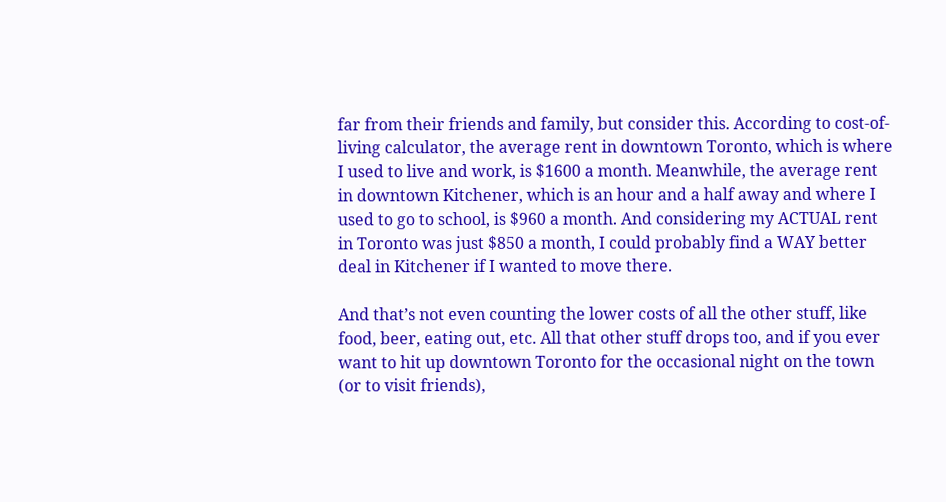far from their friends and family, but consider this. According to cost-of-living calculator, the average rent in downtown Toronto, which is where I used to live and work, is $1600 a month. Meanwhile, the average rent in downtown Kitchener, which is an hour and a half away and where I used to go to school, is $960 a month. And considering my ACTUAL rent in Toronto was just $850 a month, I could probably find a WAY better deal in Kitchener if I wanted to move there.

And that’s not even counting the lower costs of all the other stuff, like food, beer, eating out, etc. All that other stuff drops too, and if you ever want to hit up downtown Toronto for the occasional night on the town (or to visit friends),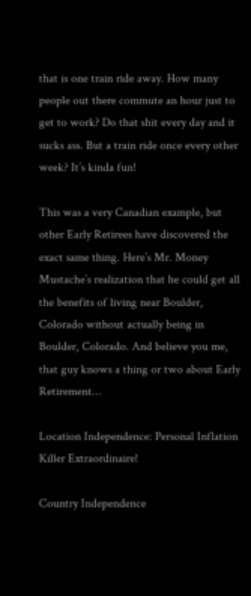that is one train ride away. How many people out there commute an hour just to get to work? Do that shit every day and it sucks ass. But a train ride once every other week? It’s kinda fun!

This was a very Canadian example, but other Early Retirees have discovered the exact same thing. Here’s Mr. Money Mustache’s realization that he could get all the benefits of living near Boulder, Colorado without actually being in Boulder, Colorado. And believe you me, that guy knows a thing or two about Early Retirement…

Location Independence: Personal Inflation Killer Extraordinaire!

Country Independence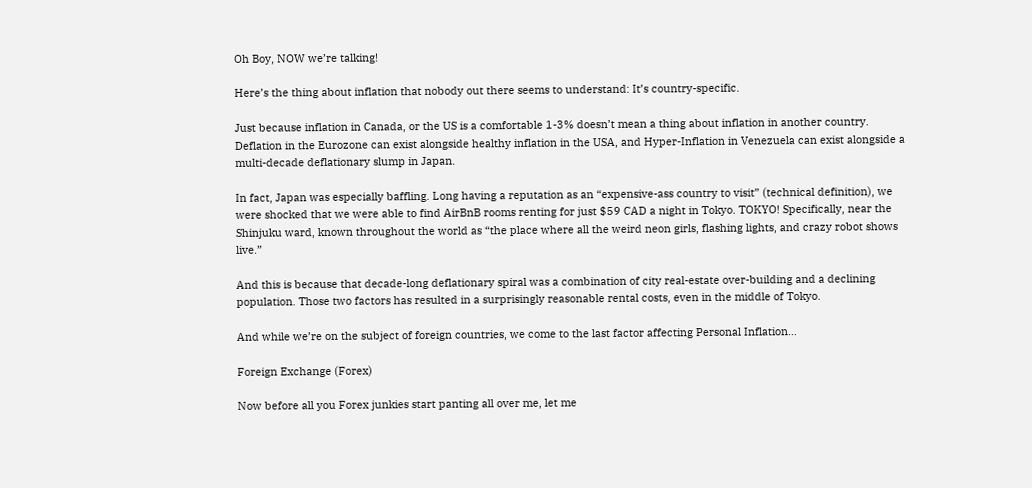Oh Boy, NOW we’re talking!

Here’s the thing about inflation that nobody out there seems to understand: It’s country-specific.

Just because inflation in Canada, or the US is a comfortable 1-3% doesn’t mean a thing about inflation in another country. Deflation in the Eurozone can exist alongside healthy inflation in the USA, and Hyper-Inflation in Venezuela can exist alongside a multi-decade deflationary slump in Japan.

In fact, Japan was especially baffling. Long having a reputation as an “expensive-ass country to visit” (technical definition), we were shocked that we were able to find AirBnB rooms renting for just $59 CAD a night in Tokyo. TOKYO! Specifically, near the Shinjuku ward, known throughout the world as “the place where all the weird neon girls, flashing lights, and crazy robot shows live.”

And this is because that decade-long deflationary spiral was a combination of city real-estate over-building and a declining population. Those two factors has resulted in a surprisingly reasonable rental costs, even in the middle of Tokyo.

And while we’re on the subject of foreign countries, we come to the last factor affecting Personal Inflation…

Foreign Exchange (Forex)

Now before all you Forex junkies start panting all over me, let me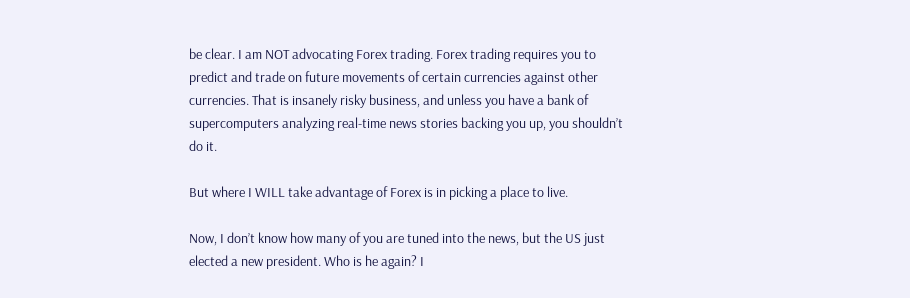be clear. I am NOT advocating Forex trading. Forex trading requires you to predict and trade on future movements of certain currencies against other currencies. That is insanely risky business, and unless you have a bank of supercomputers analyzing real-time news stories backing you up, you shouldn’t do it.

But where I WILL take advantage of Forex is in picking a place to live.

Now, I don’t know how many of you are tuned into the news, but the US just elected a new president. Who is he again? I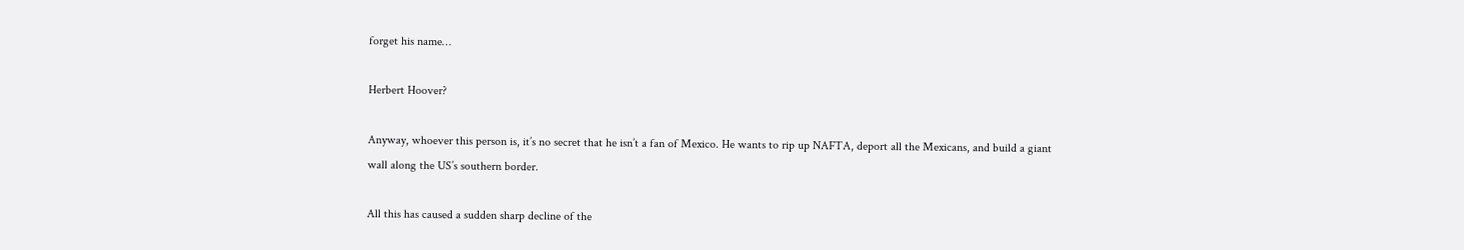forget his name…

Herbert Hoover?

Anyway, whoever this person is, it’s no secret that he isn’t a fan of Mexico. He wants to rip up NAFTA, deport all the Mexicans, and build a giant wall along the US’s southern border.

All this has caused a sudden sharp decline of the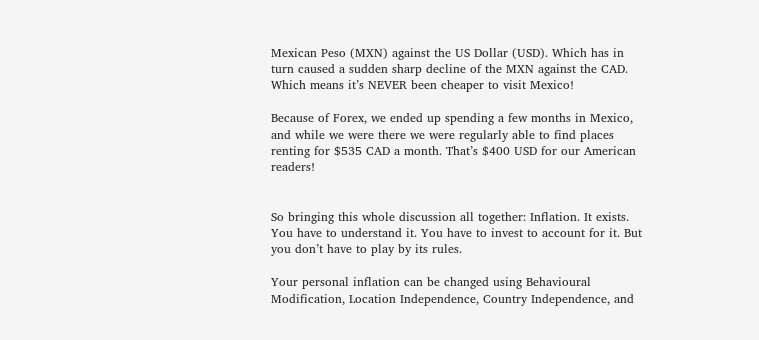Mexican Peso (MXN) against the US Dollar (USD). Which has in turn caused a sudden sharp decline of the MXN against the CAD. Which means it’s NEVER been cheaper to visit Mexico!

Because of Forex, we ended up spending a few months in Mexico, and while we were there we were regularly able to find places renting for $535 CAD a month. That’s $400 USD for our American readers!


So bringing this whole discussion all together: Inflation. It exists. You have to understand it. You have to invest to account for it. But you don’t have to play by its rules.

Your personal inflation can be changed using Behavioural Modification, Location Independence, Country Independence, and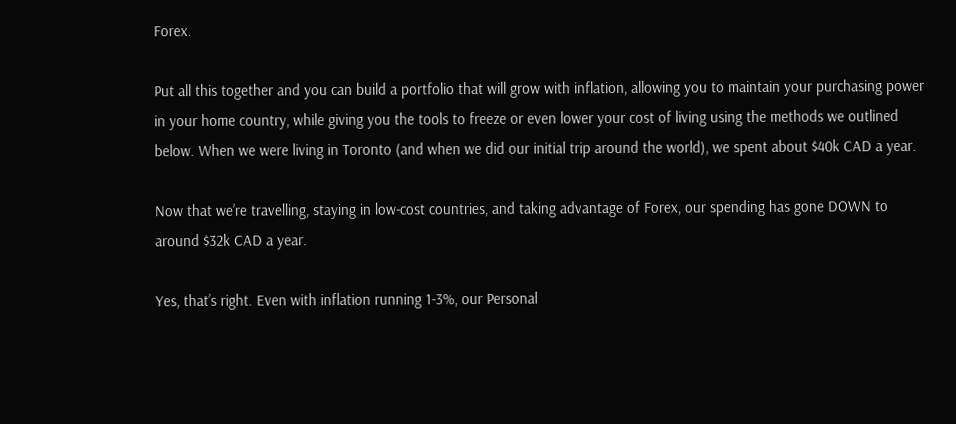Forex.

Put all this together and you can build a portfolio that will grow with inflation, allowing you to maintain your purchasing power in your home country, while giving you the tools to freeze or even lower your cost of living using the methods we outlined below. When we were living in Toronto (and when we did our initial trip around the world), we spent about $40k CAD a year.

Now that we’re travelling, staying in low-cost countries, and taking advantage of Forex, our spending has gone DOWN to around $32k CAD a year.

Yes, that’s right. Even with inflation running 1-3%, our Personal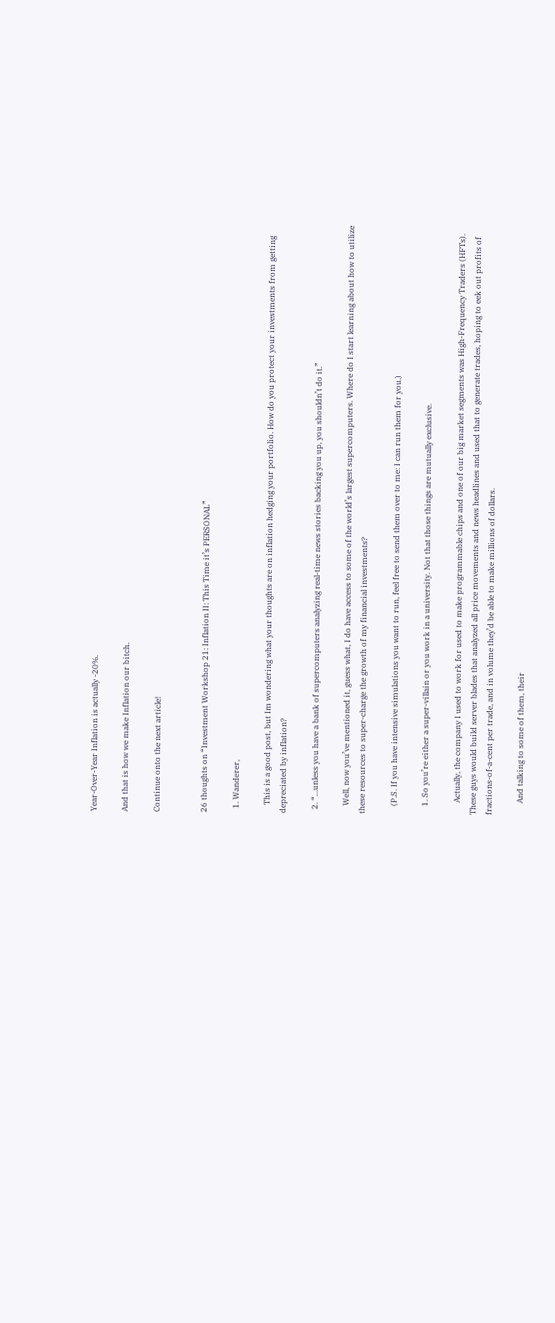Year-Over-Year Inflation is actually -20%.

And that is how we make Inflation our bitch.

Continue onto the next article!


26 thoughts on “Investment Workshop 21: Inflation II: This Time it’s PERSONAL”

  1. Wanderer,

    This is a good post, but Im wondering what your thoughts are on inflation hedging your portfolio. How do you protect your investments from getting depreciated by inflation?

  2. “…unless you have a bank of supercomputers analyzing real-time news stories backing you up, you shouldn’t do it.”

    Well, now you’ve mentioned it, guess what, I do have access to some of the world’s largest supercomputers. Where do I start learning about how to utilize these resources to super-charge the growth of my financial investments?

    (P.S. If you have intensive simulations you want to run, feel free to send them over to me: I can run them for you.)

    1. So you’re either a super-villain or you work in a university. Not that those things are mutually exclusive.

      Actually, the company I used to work for used to make programmable chips and one of our big market segments was High-Frequency Traders (HFTs). These guys would build server blades that analyzed all price movements and news headlines and used that to generate trades, hoping to eek out profits of fractions-of-a-cent per trade, and in volume they’d be able to make millions of dollars.

      And talking to some of them, their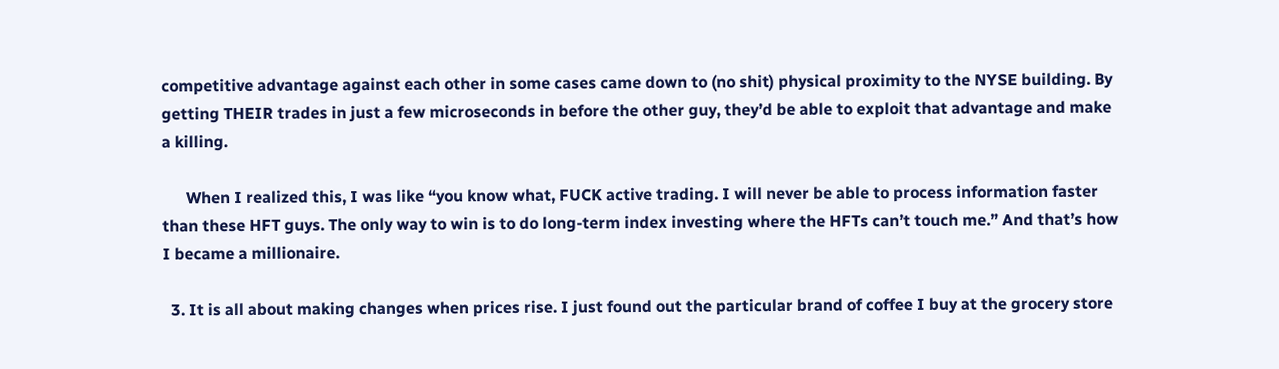competitive advantage against each other in some cases came down to (no shit) physical proximity to the NYSE building. By getting THEIR trades in just a few microseconds in before the other guy, they’d be able to exploit that advantage and make a killing.

      When I realized this, I was like “you know what, FUCK active trading. I will never be able to process information faster than these HFT guys. The only way to win is to do long-term index investing where the HFTs can’t touch me.” And that’s how I became a millionaire.

  3. It is all about making changes when prices rise. I just found out the particular brand of coffee I buy at the grocery store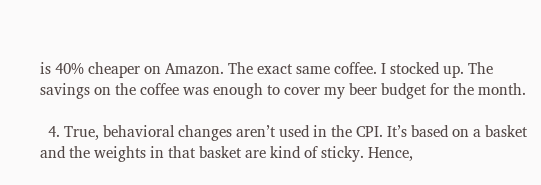is 40% cheaper on Amazon. The exact same coffee. I stocked up. The savings on the coffee was enough to cover my beer budget for the month.

  4. True, behavioral changes aren’t used in the CPI. It’s based on a basket and the weights in that basket are kind of sticky. Hence,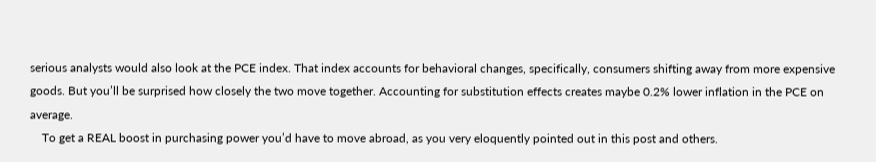serious analysts would also look at the PCE index. That index accounts for behavioral changes, specifically, consumers shifting away from more expensive goods. But you’ll be surprised how closely the two move together. Accounting for substitution effects creates maybe 0.2% lower inflation in the PCE on average.
    To get a REAL boost in purchasing power you’d have to move abroad, as you very eloquently pointed out in this post and others.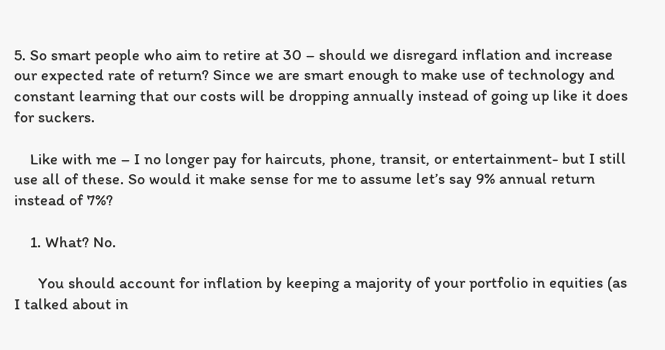5. So smart people who aim to retire at 30 – should we disregard inflation and increase our expected rate of return? Since we are smart enough to make use of technology and constant learning that our costs will be dropping annually instead of going up like it does for suckers.

    Like with me – I no longer pay for haircuts, phone, transit, or entertainment- but I still use all of these. So would it make sense for me to assume let’s say 9% annual return instead of 7%?

    1. What? No.

      You should account for inflation by keeping a majority of your portfolio in equities (as I talked about in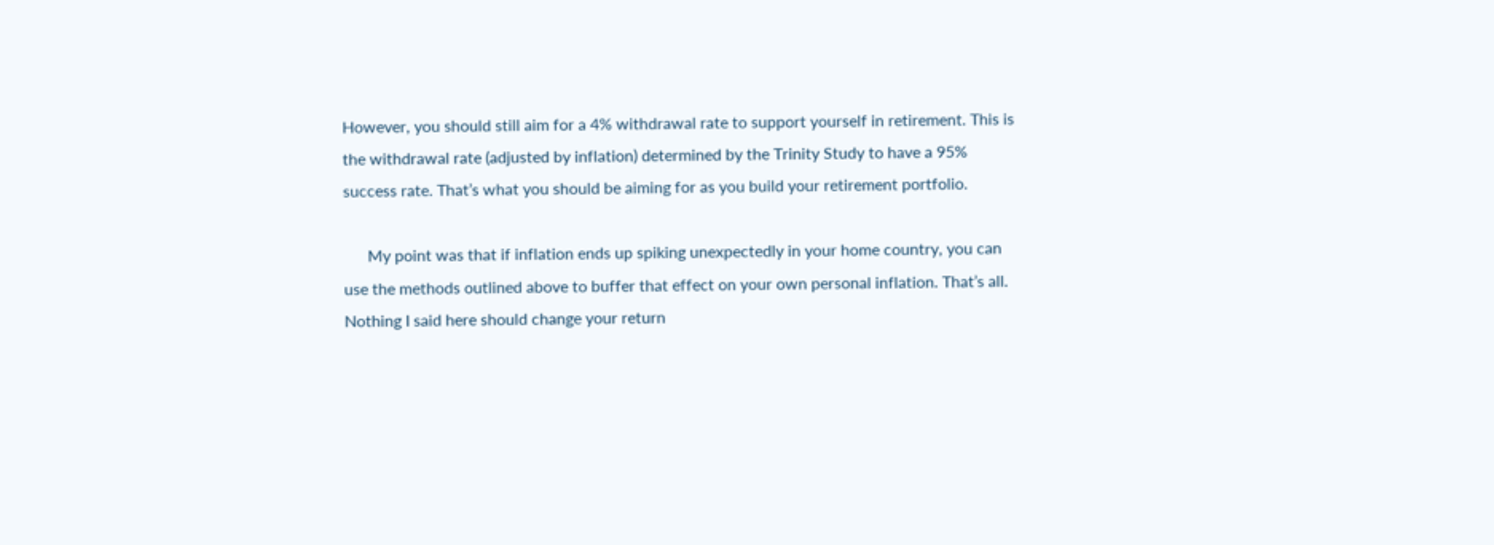However, you should still aim for a 4% withdrawal rate to support yourself in retirement. This is the withdrawal rate (adjusted by inflation) determined by the Trinity Study to have a 95% success rate. That’s what you should be aiming for as you build your retirement portfolio.

      My point was that if inflation ends up spiking unexpectedly in your home country, you can use the methods outlined above to buffer that effect on your own personal inflation. That’s all. Nothing I said here should change your return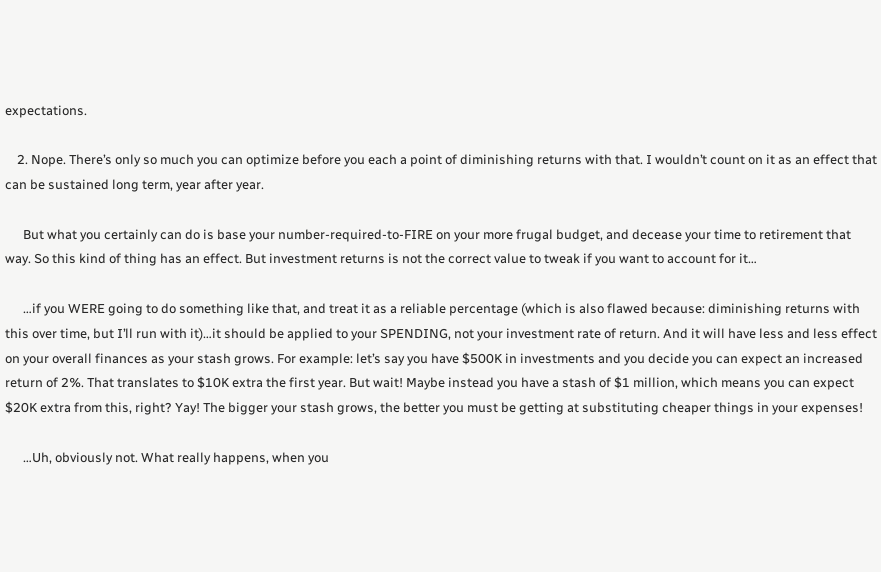expectations.

    2. Nope. There’s only so much you can optimize before you each a point of diminishing returns with that. I wouldn’t count on it as an effect that can be sustained long term, year after year.

      But what you certainly can do is base your number-required-to-FIRE on your more frugal budget, and decease your time to retirement that way. So this kind of thing has an effect. But investment returns is not the correct value to tweak if you want to account for it…

      …if you WERE going to do something like that, and treat it as a reliable percentage (which is also flawed because: diminishing returns with this over time, but I’ll run with it)…it should be applied to your SPENDING, not your investment rate of return. And it will have less and less effect on your overall finances as your stash grows. For example: let’s say you have $500K in investments and you decide you can expect an increased return of 2%. That translates to $10K extra the first year. But wait! Maybe instead you have a stash of $1 million, which means you can expect $20K extra from this, right? Yay! The bigger your stash grows, the better you must be getting at substituting cheaper things in your expenses!

      …Uh, obviously not. What really happens, when you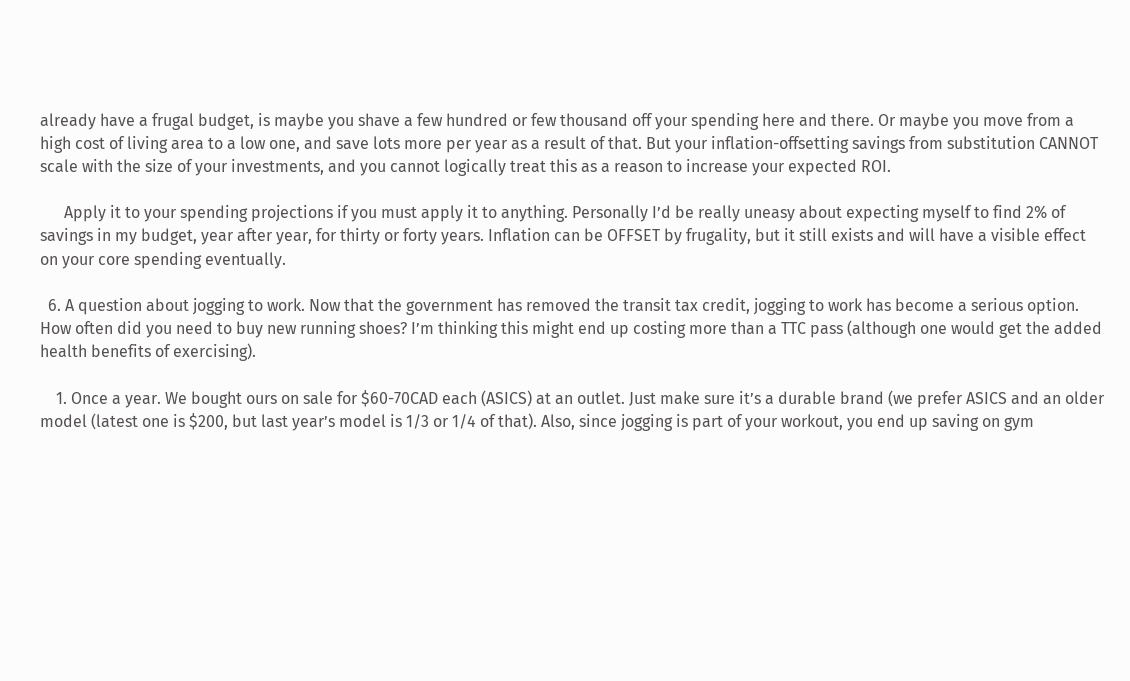already have a frugal budget, is maybe you shave a few hundred or few thousand off your spending here and there. Or maybe you move from a high cost of living area to a low one, and save lots more per year as a result of that. But your inflation-offsetting savings from substitution CANNOT scale with the size of your investments, and you cannot logically treat this as a reason to increase your expected ROI.

      Apply it to your spending projections if you must apply it to anything. Personally I’d be really uneasy about expecting myself to find 2% of savings in my budget, year after year, for thirty or forty years. Inflation can be OFFSET by frugality, but it still exists and will have a visible effect on your core spending eventually.

  6. A question about jogging to work. Now that the government has removed the transit tax credit, jogging to work has become a serious option. How often did you need to buy new running shoes? I’m thinking this might end up costing more than a TTC pass (although one would get the added health benefits of exercising).

    1. Once a year. We bought ours on sale for $60-70CAD each (ASICS) at an outlet. Just make sure it’s a durable brand (we prefer ASICS and an older model (latest one is $200, but last year’s model is 1/3 or 1/4 of that). Also, since jogging is part of your workout, you end up saving on gym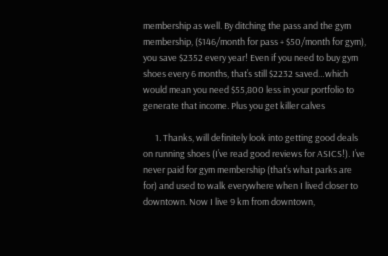membership as well. By ditching the pass and the gym membership, ($146/month for pass + $50/month for gym), you save $2352 every year! Even if you need to buy gym shoes every 6 months, that’s still $2232 saved…which would mean you need $55,800 less in your portfolio to generate that income. Plus you get killer calves

      1. Thanks, will definitely look into getting good deals on running shoes (I’ve read good reviews for ASICS!). I’ve never paid for gym membership (that’s what parks are for) and used to walk everywhere when I lived closer to downtown. Now I live 9 km from downtown,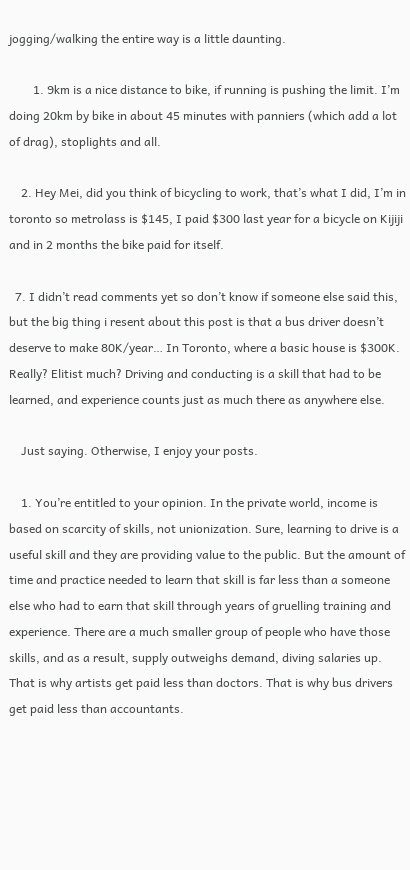jogging/walking the entire way is a little daunting.

        1. 9km is a nice distance to bike, if running is pushing the limit. I’m doing 20km by bike in about 45 minutes with panniers (which add a lot of drag), stoplights and all.

    2. Hey Mei, did you think of bicycling to work, that’s what I did, I’m in toronto so metrolass is $145, I paid $300 last year for a bicycle on Kijiji and in 2 months the bike paid for itself.

  7. I didn’t read comments yet so don’t know if someone else said this, but the big thing i resent about this post is that a bus driver doesn’t deserve to make 80K/year… In Toronto, where a basic house is $300K. Really? Elitist much? Driving and conducting is a skill that had to be learned, and experience counts just as much there as anywhere else.

    Just saying. Otherwise, I enjoy your posts.

    1. You’re entitled to your opinion. In the private world, income is based on scarcity of skills, not unionization. Sure, learning to drive is a useful skill and they are providing value to the public. But the amount of time and practice needed to learn that skill is far less than a someone else who had to earn that skill through years of gruelling training and experience. There are a much smaller group of people who have those skills, and as a result, supply outweighs demand, diving salaries up. That is why artists get paid less than doctors. That is why bus drivers get paid less than accountants.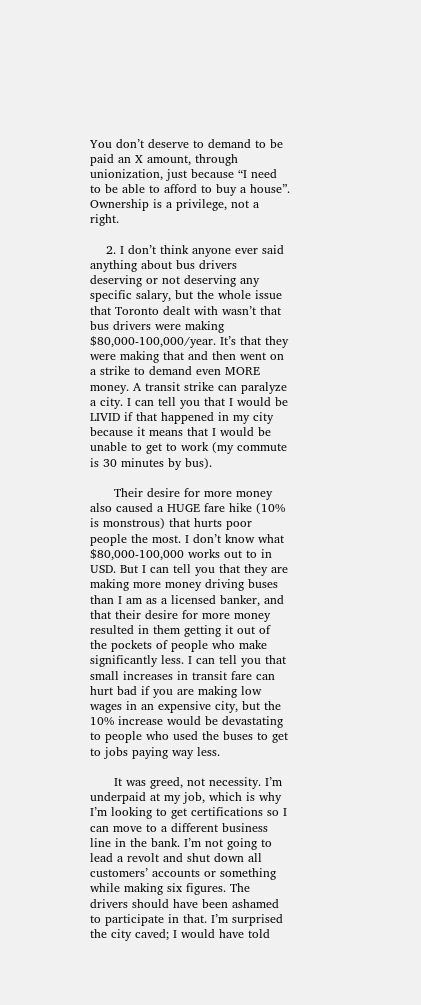You don’t deserve to demand to be paid an X amount, through unionization, just because “I need to be able to afford to buy a house”. Ownership is a privilege, not a right.

    2. I don’t think anyone ever said anything about bus drivers deserving or not deserving any specific salary, but the whole issue that Toronto dealt with wasn’t that bus drivers were making $80,000-100,000/year. It’s that they were making that and then went on a strike to demand even MORE money. A transit strike can paralyze a city. I can tell you that I would be LIVID if that happened in my city because it means that I would be unable to get to work (my commute is 30 minutes by bus).

      Their desire for more money also caused a HUGE fare hike (10% is monstrous) that hurts poor people the most. I don’t know what $80,000-100,000 works out to in USD. But I can tell you that they are making more money driving buses than I am as a licensed banker, and that their desire for more money resulted in them getting it out of the pockets of people who make significantly less. I can tell you that small increases in transit fare can hurt bad if you are making low wages in an expensive city, but the 10% increase would be devastating to people who used the buses to get to jobs paying way less.

      It was greed, not necessity. I’m underpaid at my job, which is why I’m looking to get certifications so I can move to a different business line in the bank. I’m not going to lead a revolt and shut down all customers’ accounts or something while making six figures. The drivers should have been ashamed to participate in that. I’m surprised the city caved; I would have told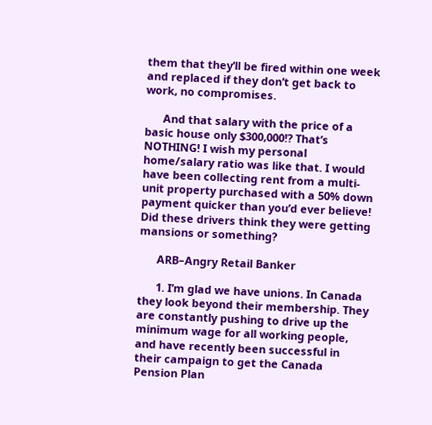them that they’ll be fired within one week and replaced if they don’t get back to work, no compromises.

      And that salary with the price of a basic house only $300,000!? That’s NOTHING! I wish my personal home/salary ratio was like that. I would have been collecting rent from a multi-unit property purchased with a 50% down payment quicker than you’d ever believe! Did these drivers think they were getting mansions or something?

      ARB–Angry Retail Banker

      1. I’m glad we have unions. In Canada they look beyond their membership. They are constantly pushing to drive up the minimum wage for all working people, and have recently been successful in their campaign to get the Canada Pension Plan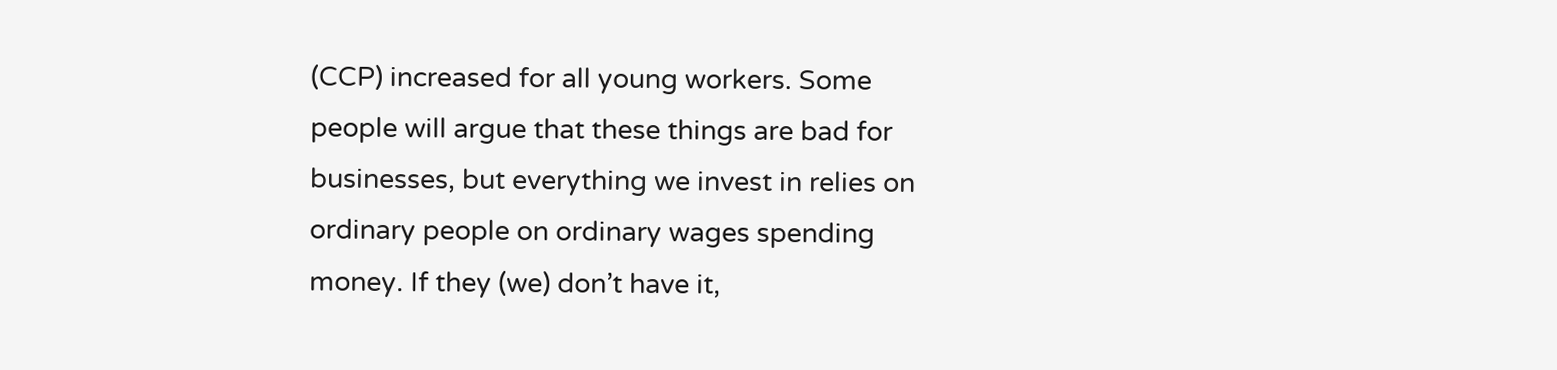(CCP) increased for all young workers. Some people will argue that these things are bad for businesses, but everything we invest in relies on ordinary people on ordinary wages spending money. If they (we) don’t have it,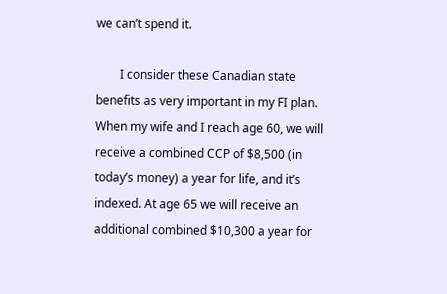we can’t spend it.

        I consider these Canadian state benefits as very important in my FI plan. When my wife and I reach age 60, we will receive a combined CCP of $8,500 (in today’s money) a year for life, and it’s indexed. At age 65 we will receive an additional combined $10,300 a year for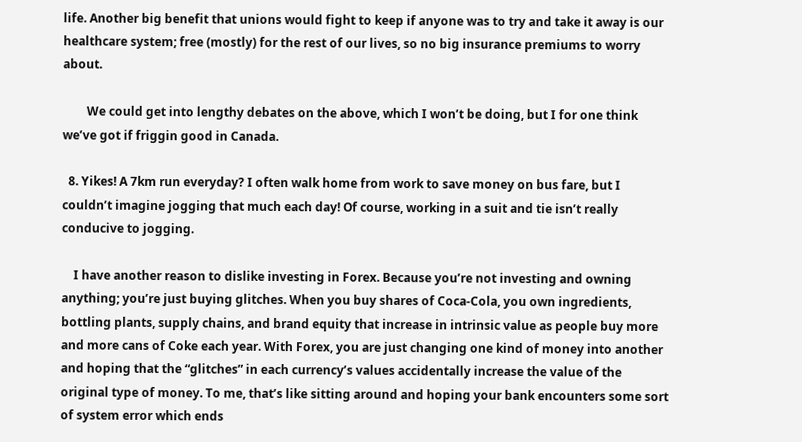life. Another big benefit that unions would fight to keep if anyone was to try and take it away is our healthcare system; free (mostly) for the rest of our lives, so no big insurance premiums to worry about.

        We could get into lengthy debates on the above, which I won’t be doing, but I for one think we’ve got if friggin good in Canada.

  8. Yikes! A 7km run everyday? I often walk home from work to save money on bus fare, but I couldn’t imagine jogging that much each day! Of course, working in a suit and tie isn’t really conducive to jogging.

    I have another reason to dislike investing in Forex. Because you’re not investing and owning anything; you’re just buying glitches. When you buy shares of Coca-Cola, you own ingredients, bottling plants, supply chains, and brand equity that increase in intrinsic value as people buy more and more cans of Coke each year. With Forex, you are just changing one kind of money into another and hoping that the “glitches” in each currency’s values accidentally increase the value of the original type of money. To me, that’s like sitting around and hoping your bank encounters some sort of system error which ends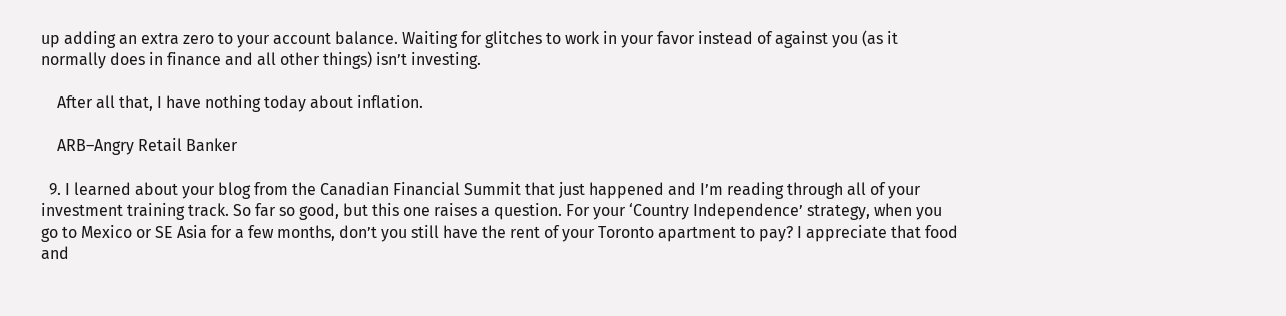up adding an extra zero to your account balance. Waiting for glitches to work in your favor instead of against you (as it normally does in finance and all other things) isn’t investing.

    After all that, I have nothing today about inflation.

    ARB–Angry Retail Banker

  9. I learned about your blog from the Canadian Financial Summit that just happened and I’m reading through all of your investment training track. So far so good, but this one raises a question. For your ‘Country Independence’ strategy, when you go to Mexico or SE Asia for a few months, don’t you still have the rent of your Toronto apartment to pay? I appreciate that food and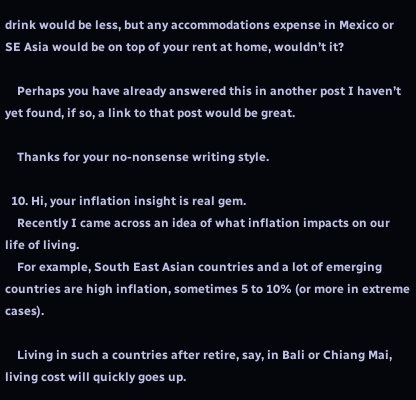drink would be less, but any accommodations expense in Mexico or SE Asia would be on top of your rent at home, wouldn’t it?

    Perhaps you have already answered this in another post I haven’t yet found, if so, a link to that post would be great.

    Thanks for your no-nonsense writing style.

  10. Hi, your inflation insight is real gem.
    Recently I came across an idea of what inflation impacts on our life of living.
    For example, South East Asian countries and a lot of emerging countries are high inflation, sometimes 5 to 10% (or more in extreme cases).

    Living in such a countries after retire, say, in Bali or Chiang Mai, living cost will quickly goes up.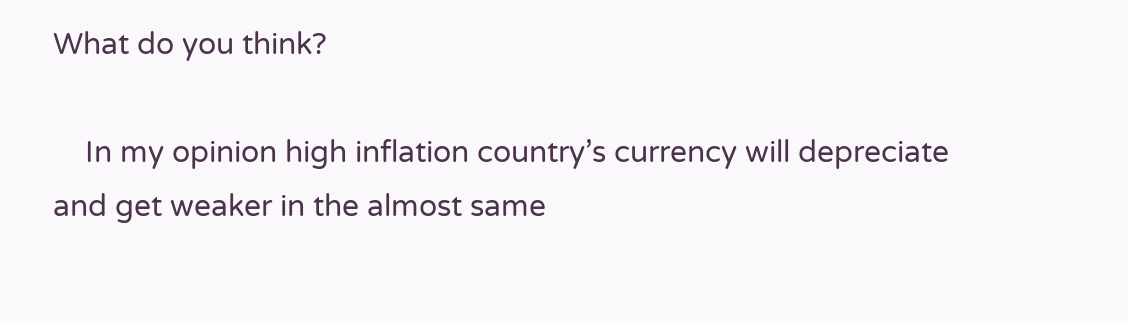What do you think?

    In my opinion high inflation country’s currency will depreciate and get weaker in the almost same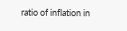ratio of inflation in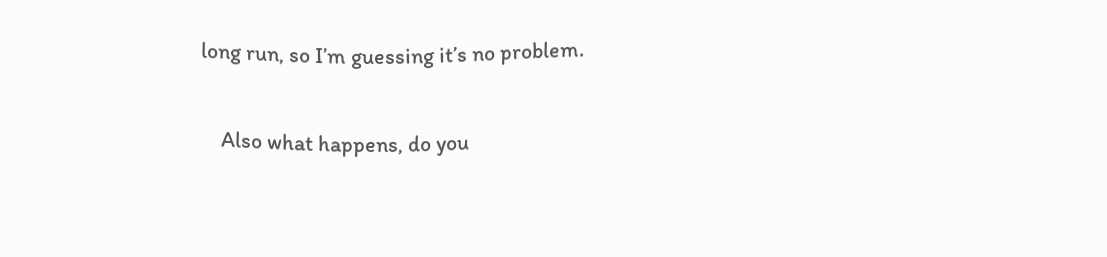long run, so I’m guessing it’s no problem.

    Also what happens, do you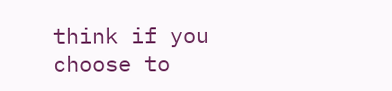think if you choose to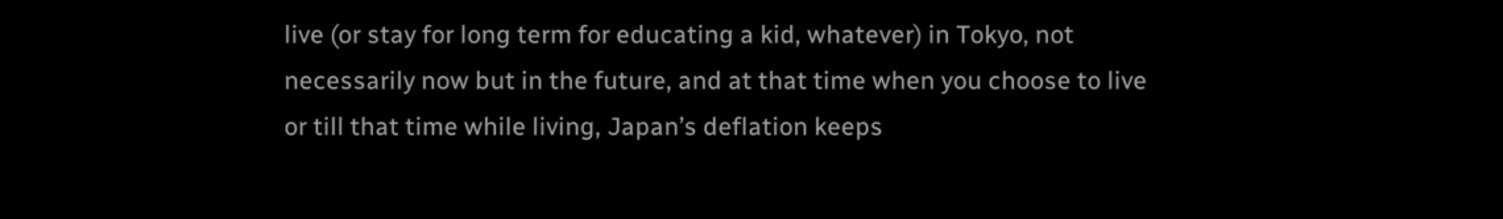live (or stay for long term for educating a kid, whatever) in Tokyo, not necessarily now but in the future, and at that time when you choose to live or till that time while living, Japan’s deflation keeps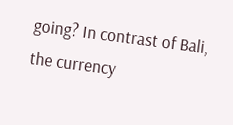going? In contrast of Bali, the currency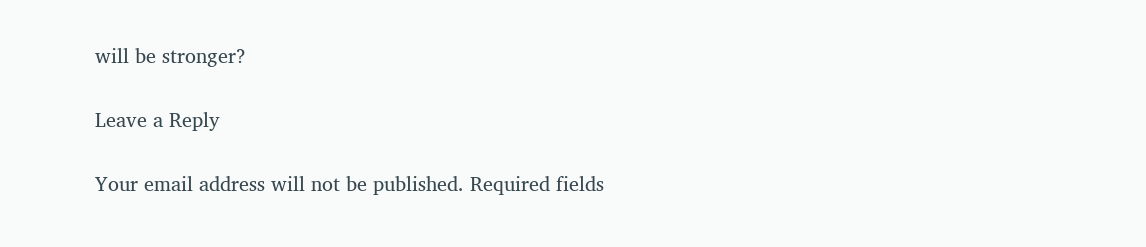will be stronger?

Leave a Reply

Your email address will not be published. Required fields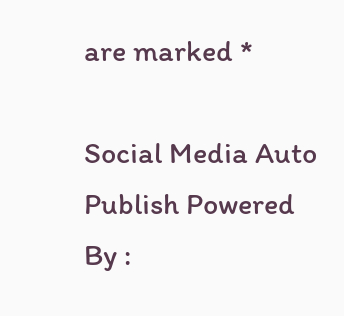are marked *

Social Media Auto Publish Powered By :